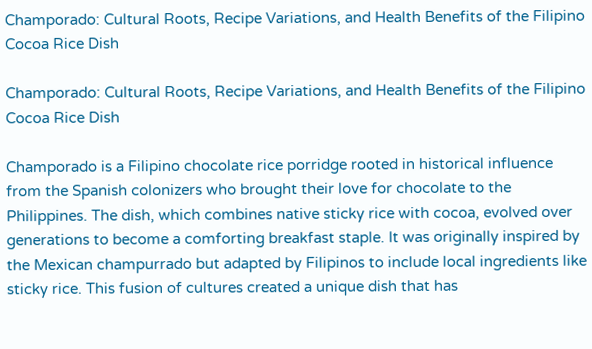Champorado: Cultural Roots, Recipe Variations, and Health Benefits of the Filipino Cocoa Rice Dish

Champorado: Cultural Roots, Recipe Variations, and Health Benefits of the Filipino Cocoa Rice Dish

Champorado is a Filipino chocolate rice porridge rooted in historical influence from the Spanish colonizers who brought their love for chocolate to the Philippines. The dish, which combines native sticky rice with cocoa, evolved over generations to become a comforting breakfast staple. It was originally inspired by the Mexican champurrado but adapted by Filipinos to include local ingredients like sticky rice. This fusion of cultures created a unique dish that has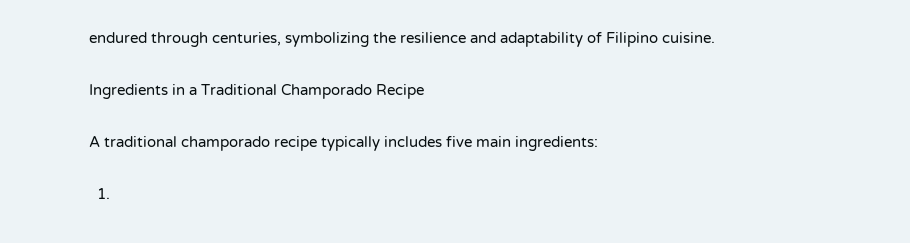endured through centuries, symbolizing the resilience and adaptability of Filipino cuisine.

Ingredients in a Traditional Champorado Recipe

A traditional champorado recipe typically includes five main ingredients:

  1.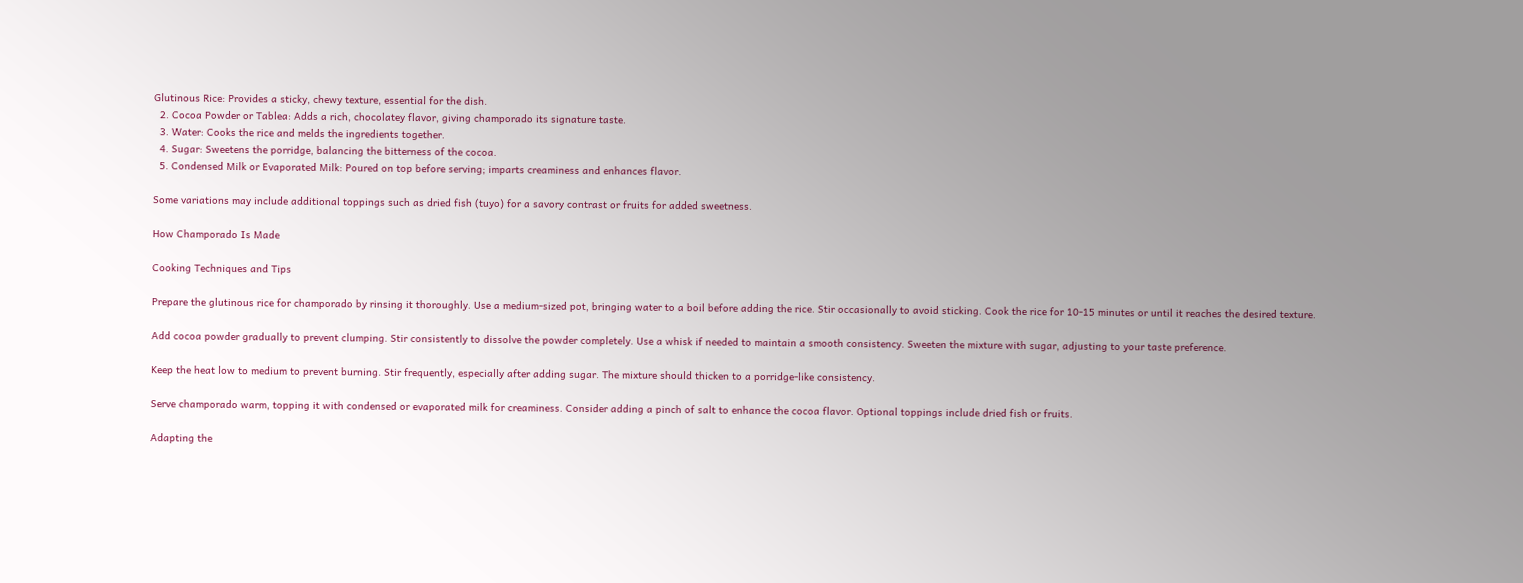Glutinous Rice: Provides a sticky, chewy texture, essential for the dish.
  2. Cocoa Powder or Tablea: Adds a rich, chocolatey flavor, giving champorado its signature taste.
  3. Water: Cooks the rice and melds the ingredients together.
  4. Sugar: Sweetens the porridge, balancing the bitterness of the cocoa.
  5. Condensed Milk or Evaporated Milk: Poured on top before serving; imparts creaminess and enhances flavor.

Some variations may include additional toppings such as dried fish (tuyo) for a savory contrast or fruits for added sweetness.

How Champorado Is Made

Cooking Techniques and Tips

Prepare the glutinous rice for champorado by rinsing it thoroughly. Use a medium-sized pot, bringing water to a boil before adding the rice. Stir occasionally to avoid sticking. Cook the rice for 10-15 minutes or until it reaches the desired texture.

Add cocoa powder gradually to prevent clumping. Stir consistently to dissolve the powder completely. Use a whisk if needed to maintain a smooth consistency. Sweeten the mixture with sugar, adjusting to your taste preference.

Keep the heat low to medium to prevent burning. Stir frequently, especially after adding sugar. The mixture should thicken to a porridge-like consistency.

Serve champorado warm, topping it with condensed or evaporated milk for creaminess. Consider adding a pinch of salt to enhance the cocoa flavor. Optional toppings include dried fish or fruits.

Adapting the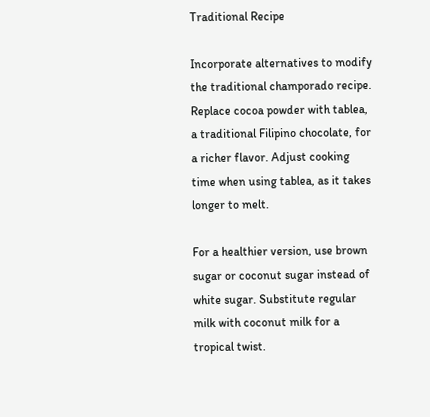Traditional Recipe

Incorporate alternatives to modify the traditional champorado recipe. Replace cocoa powder with tablea, a traditional Filipino chocolate, for a richer flavor. Adjust cooking time when using tablea, as it takes longer to melt.

For a healthier version, use brown sugar or coconut sugar instead of white sugar. Substitute regular milk with coconut milk for a tropical twist.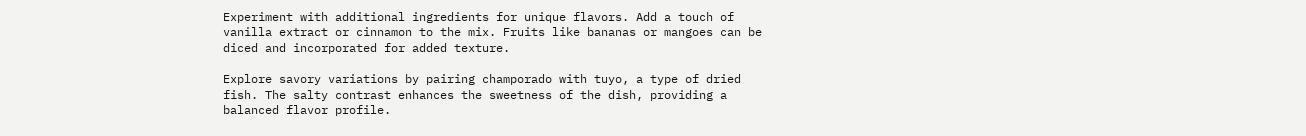Experiment with additional ingredients for unique flavors. Add a touch of vanilla extract or cinnamon to the mix. Fruits like bananas or mangoes can be diced and incorporated for added texture.

Explore savory variations by pairing champorado with tuyo, a type of dried fish. The salty contrast enhances the sweetness of the dish, providing a balanced flavor profile.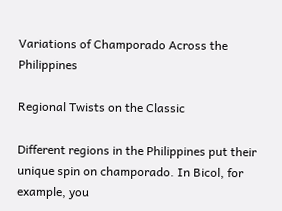Variations of Champorado Across the Philippines

Regional Twists on the Classic

Different regions in the Philippines put their unique spin on champorado. In Bicol, for example, you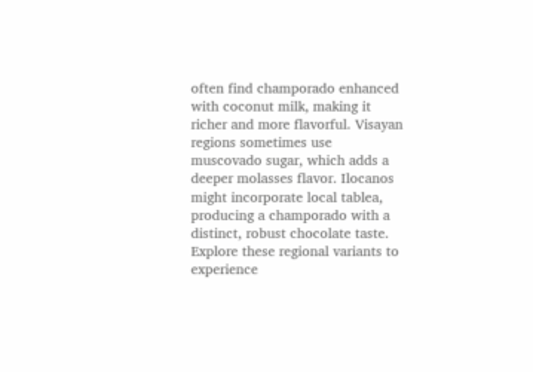often find champorado enhanced with coconut milk, making it richer and more flavorful. Visayan regions sometimes use muscovado sugar, which adds a deeper molasses flavor. Ilocanos might incorporate local tablea, producing a champorado with a distinct, robust chocolate taste. Explore these regional variants to experience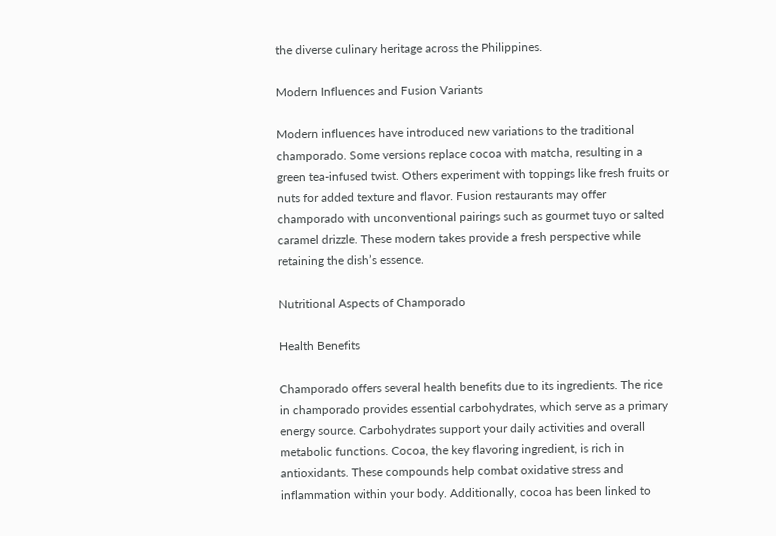the diverse culinary heritage across the Philippines.

Modern Influences and Fusion Variants

Modern influences have introduced new variations to the traditional champorado. Some versions replace cocoa with matcha, resulting in a green tea-infused twist. Others experiment with toppings like fresh fruits or nuts for added texture and flavor. Fusion restaurants may offer champorado with unconventional pairings such as gourmet tuyo or salted caramel drizzle. These modern takes provide a fresh perspective while retaining the dish’s essence.

Nutritional Aspects of Champorado

Health Benefits

Champorado offers several health benefits due to its ingredients. The rice in champorado provides essential carbohydrates, which serve as a primary energy source. Carbohydrates support your daily activities and overall metabolic functions. Cocoa, the key flavoring ingredient, is rich in antioxidants. These compounds help combat oxidative stress and inflammation within your body. Additionally, cocoa has been linked to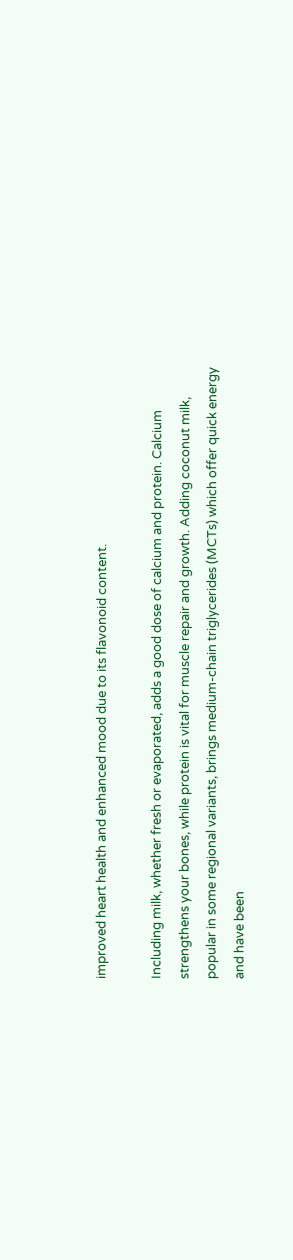improved heart health and enhanced mood due to its flavonoid content.

Including milk, whether fresh or evaporated, adds a good dose of calcium and protein. Calcium strengthens your bones, while protein is vital for muscle repair and growth. Adding coconut milk, popular in some regional variants, brings medium-chain triglycerides (MCTs) which offer quick energy and have been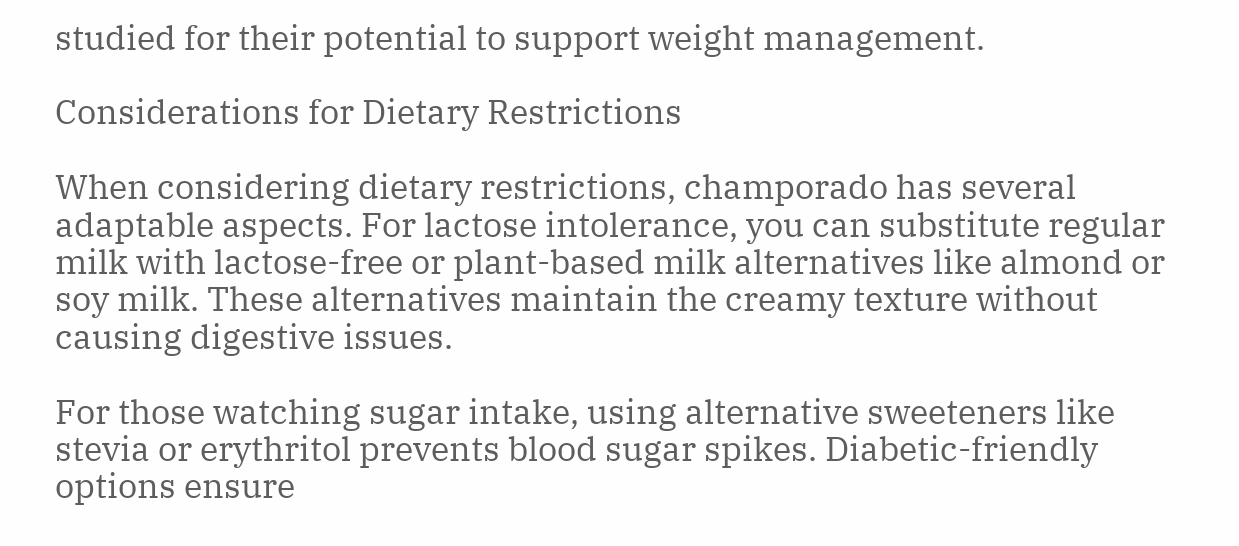studied for their potential to support weight management.

Considerations for Dietary Restrictions

When considering dietary restrictions, champorado has several adaptable aspects. For lactose intolerance, you can substitute regular milk with lactose-free or plant-based milk alternatives like almond or soy milk. These alternatives maintain the creamy texture without causing digestive issues.

For those watching sugar intake, using alternative sweeteners like stevia or erythritol prevents blood sugar spikes. Diabetic-friendly options ensure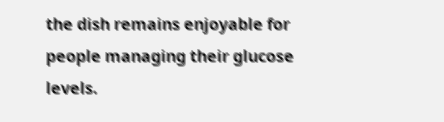the dish remains enjoyable for people managing their glucose levels.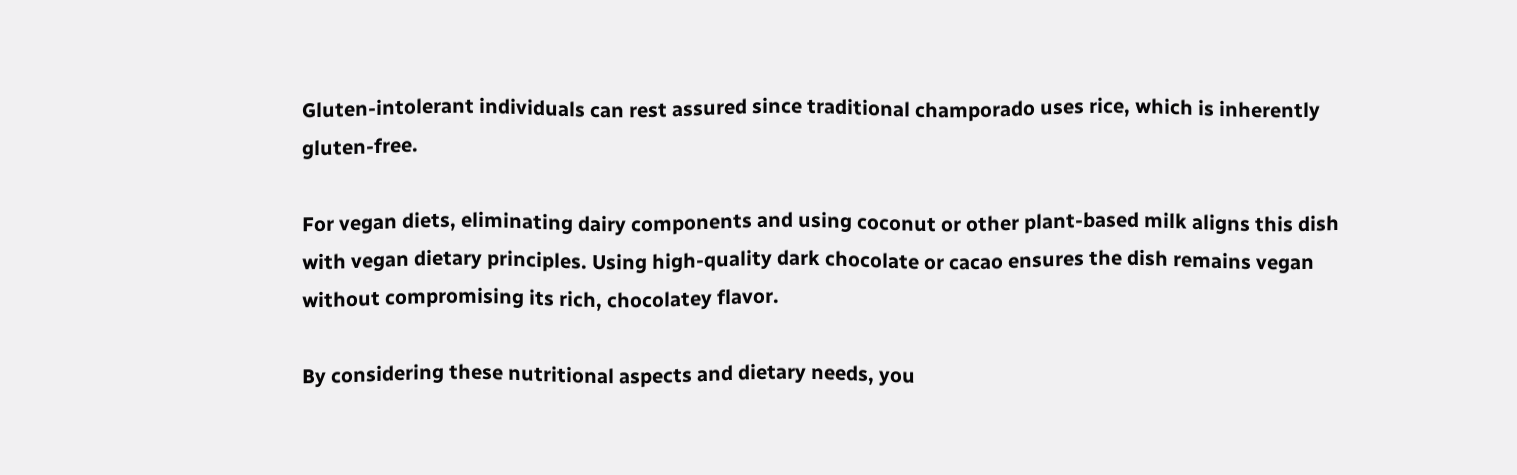Gluten-intolerant individuals can rest assured since traditional champorado uses rice, which is inherently gluten-free.

For vegan diets, eliminating dairy components and using coconut or other plant-based milk aligns this dish with vegan dietary principles. Using high-quality dark chocolate or cacao ensures the dish remains vegan without compromising its rich, chocolatey flavor.

By considering these nutritional aspects and dietary needs, you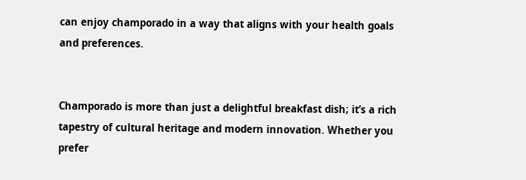can enjoy champorado in a way that aligns with your health goals and preferences.


Champorado is more than just a delightful breakfast dish; it’s a rich tapestry of cultural heritage and modern innovation. Whether you prefer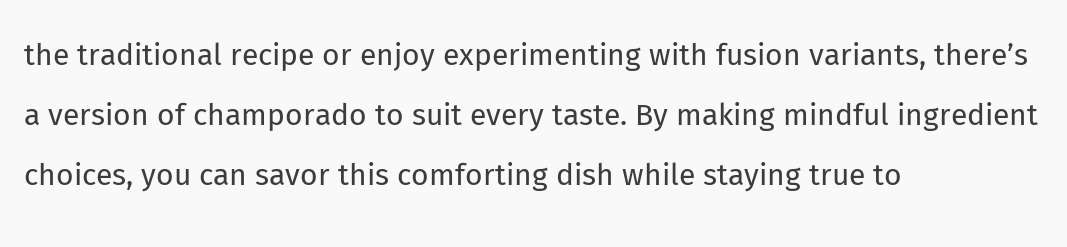the traditional recipe or enjoy experimenting with fusion variants, there’s a version of champorado to suit every taste. By making mindful ingredient choices, you can savor this comforting dish while staying true to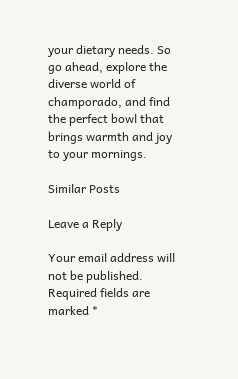your dietary needs. So go ahead, explore the diverse world of champorado, and find the perfect bowl that brings warmth and joy to your mornings.

Similar Posts

Leave a Reply

Your email address will not be published. Required fields are marked *